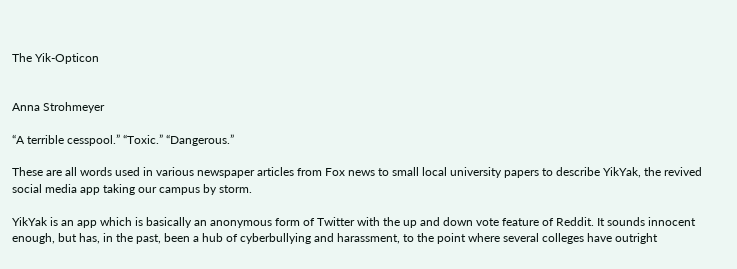The Yik-Opticon


Anna Strohmeyer

“A terrible cesspool.” “Toxic.” “Dangerous.”

These are all words used in various newspaper articles from Fox news to small local university papers to describe YikYak, the revived social media app taking our campus by storm.

YikYak is an app which is basically an anonymous form of Twitter with the up and down vote feature of Reddit. It sounds innocent enough, but has, in the past, been a hub of cyberbullying and harassment, to the point where several colleges have outright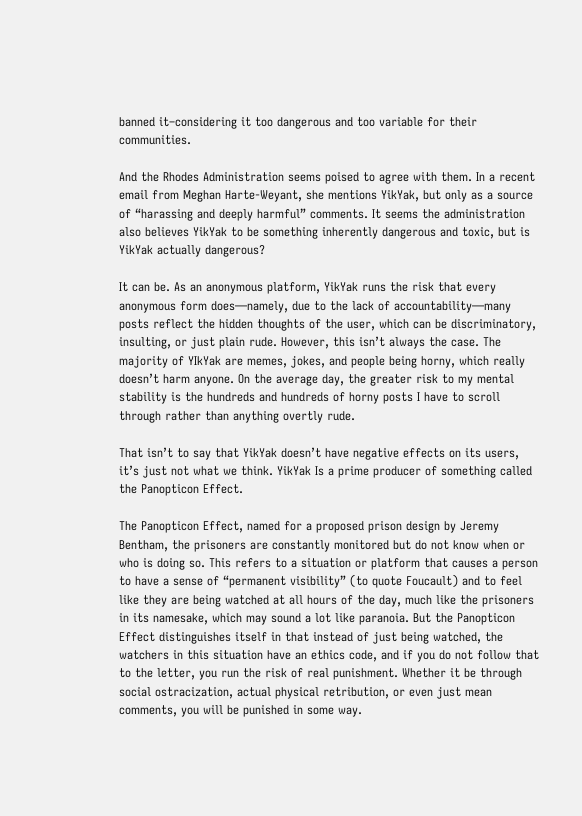banned it–considering it too dangerous and too variable for their communities.

And the Rhodes Administration seems poised to agree with them. In a recent email from Meghan Harte-Weyant, she mentions YikYak, but only as a source of “harassing and deeply harmful” comments. It seems the administration also believes YikYak to be something inherently dangerous and toxic, but is YikYak actually dangerous?

It can be. As an anonymous platform, YikYak runs the risk that every anonymous form does—namely, due to the lack of accountability—many posts reflect the hidden thoughts of the user, which can be discriminatory, insulting, or just plain rude. However, this isn’t always the case. The majority of YIkYak are memes, jokes, and people being horny, which really doesn’t harm anyone. On the average day, the greater risk to my mental stability is the hundreds and hundreds of horny posts I have to scroll through rather than anything overtly rude.

That isn’t to say that YikYak doesn’t have negative effects on its users, it’s just not what we think. YikYak Is a prime producer of something called the Panopticon Effect.

The Panopticon Effect, named for a proposed prison design by Jeremy Bentham, the prisoners are constantly monitored but do not know when or who is doing so. This refers to a situation or platform that causes a person to have a sense of “permanent visibility” (to quote Foucault) and to feel like they are being watched at all hours of the day, much like the prisoners in its namesake, which may sound a lot like paranoia. But the Panopticon Effect distinguishes itself in that instead of just being watched, the watchers in this situation have an ethics code, and if you do not follow that to the letter, you run the risk of real punishment. Whether it be through social ostracization, actual physical retribution, or even just mean comments, you will be punished in some way.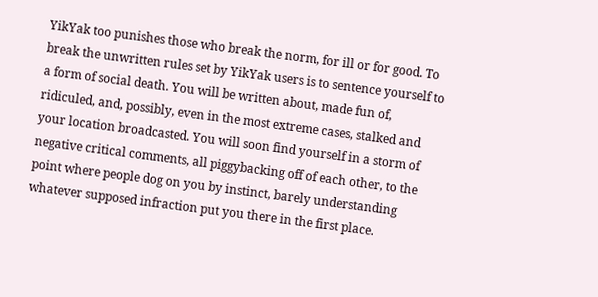YikYak too punishes those who break the norm, for ill or for good. To break the unwritten rules set by YikYak users is to sentence yourself to a form of social death. You will be written about, made fun of, ridiculed, and, possibly, even in the most extreme cases, stalked and your location broadcasted. You will soon find yourself in a storm of negative critical comments, all piggybacking off of each other, to the point where people dog on you by instinct, barely understanding whatever supposed infraction put you there in the first place.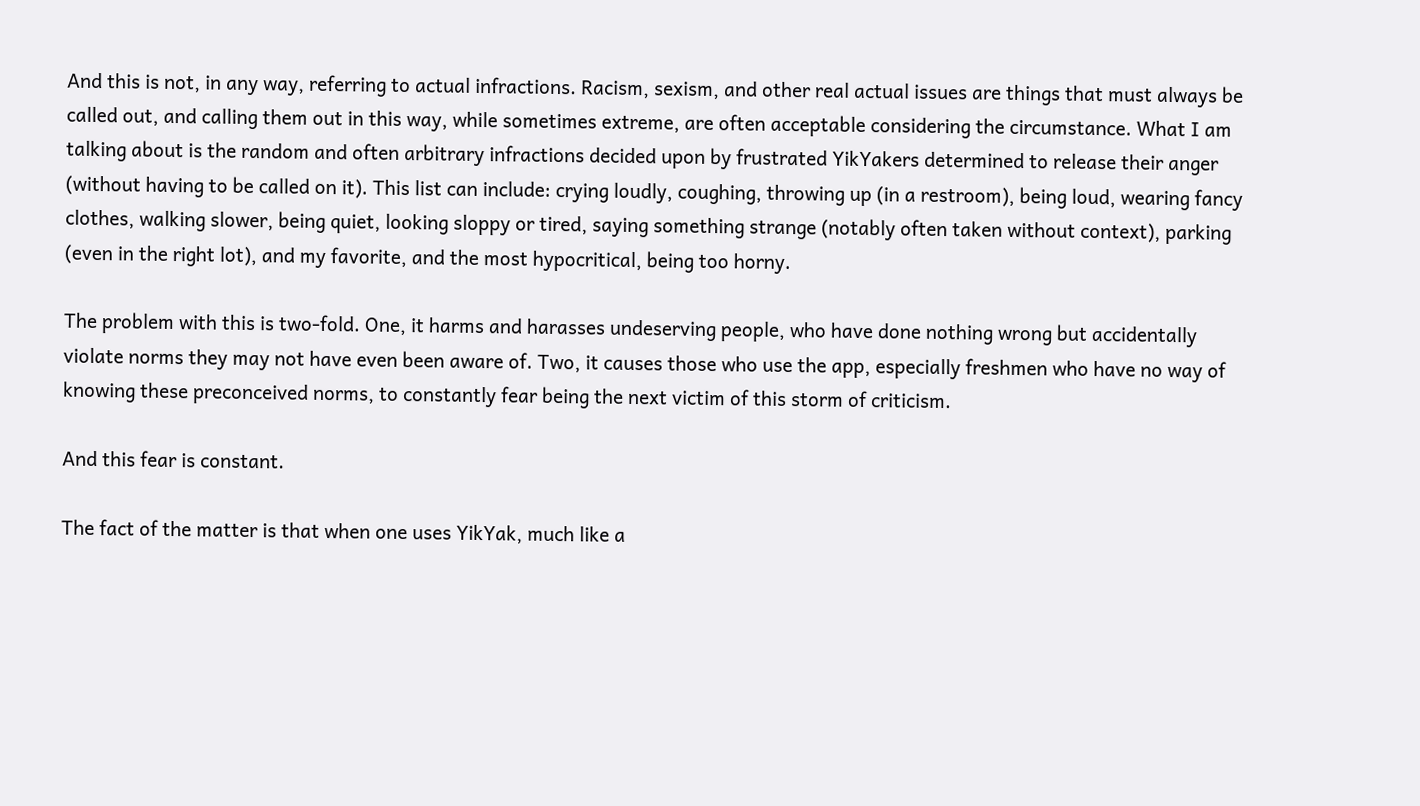And this is not, in any way, referring to actual infractions. Racism, sexism, and other real actual issues are things that must always be called out, and calling them out in this way, while sometimes extreme, are often acceptable considering the circumstance. What I am talking about is the random and often arbitrary infractions decided upon by frustrated YikYakers determined to release their anger (without having to be called on it). This list can include: crying loudly, coughing, throwing up (in a restroom), being loud, wearing fancy clothes, walking slower, being quiet, looking sloppy or tired, saying something strange (notably often taken without context), parking (even in the right lot), and my favorite, and the most hypocritical, being too horny.

The problem with this is two-fold. One, it harms and harasses undeserving people, who have done nothing wrong but accidentally violate norms they may not have even been aware of. Two, it causes those who use the app, especially freshmen who have no way of knowing these preconceived norms, to constantly fear being the next victim of this storm of criticism.

And this fear is constant.

The fact of the matter is that when one uses YikYak, much like a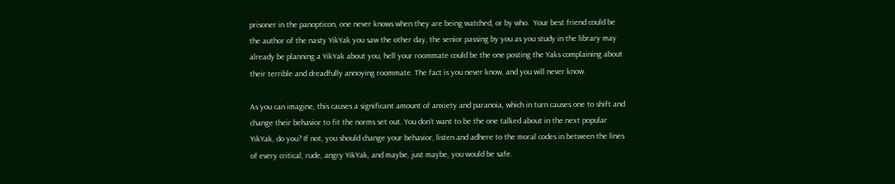prisoner in the panopticon, one never knows when they are being watched, or by who.  Your best friend could be the author of the nasty YikYak you saw the other day, the senior passing by you as you study in the library may already be planning a YikYak about you, hell your roommate could be the one posting the Yaks complaining about their terrible and dreadfully annoying roommate. The fact is you never know, and you will never know.

As you can imagine, this causes a significant amount of anxiety and paranoia, which in turn causes one to shift and change their behavior to fit the norms set out. You don’t want to be the one talked about in the next popular YikYak, do you? If not, you should change your behavior, listen and adhere to the moral codes in between the lines of every critical, rude, angry YikYak, and maybe, just maybe, you would be safe.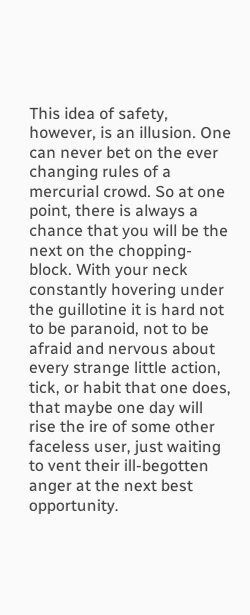This idea of safety, however, is an illusion. One can never bet on the ever changing rules of a mercurial crowd. So at one point, there is always a chance that you will be the next on the chopping-block. With your neck constantly hovering under the guillotine it is hard not to be paranoid, not to be afraid and nervous about every strange little action, tick, or habit that one does, that maybe one day will rise the ire of some other faceless user, just waiting to vent their ill-begotten anger at the next best opportunity.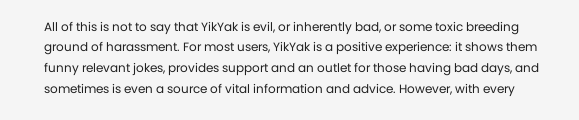All of this is not to say that YikYak is evil, or inherently bad, or some toxic breeding ground of harassment. For most users, YikYak is a positive experience: it shows them funny relevant jokes, provides support and an outlet for those having bad days, and sometimes is even a source of vital information and advice. However, with every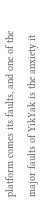platform comes its faults, and one of the major faults of YikYak is the anxiety it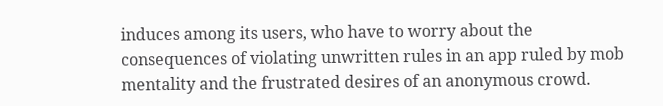induces among its users, who have to worry about the consequences of violating unwritten rules in an app ruled by mob mentality and the frustrated desires of an anonymous crowd.